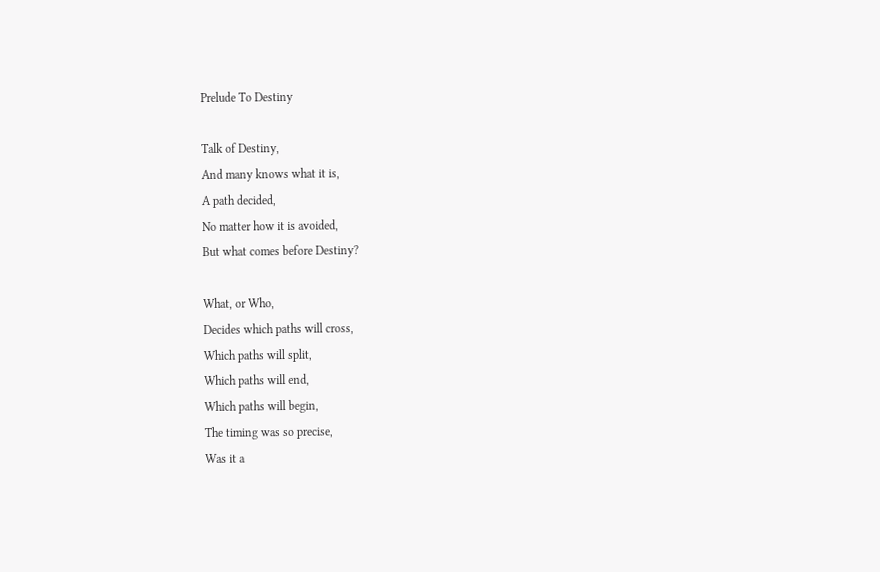Prelude To Destiny

Talk of Destiny,
And many knows what it is,
A path decided,
No matter how it is avoided,
But what comes before Destiny?

What, or Who,
Decides which paths will cross,
Which paths will split,
Which paths will end,
Which paths will begin,
The timing was so precise,
Was it a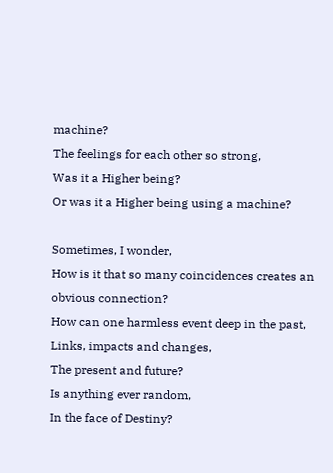machine?
The feelings for each other so strong,
Was it a Higher being?
Or was it a Higher being using a machine?

Sometimes, I wonder,
How is it that so many coincidences creates an obvious connection?
How can one harmless event deep in the past,
Links, impacts and changes,
The present and future?
Is anything ever random,
In the face of Destiny?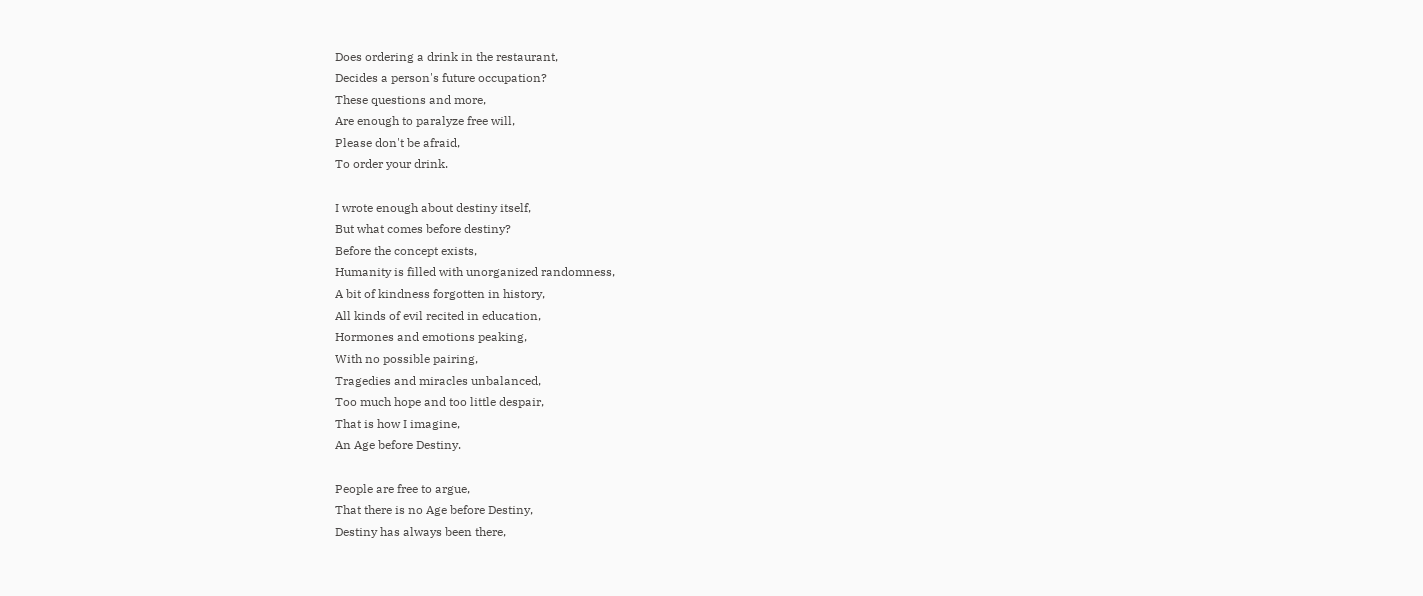Does ordering a drink in the restaurant,
Decides a person's future occupation?
These questions and more,
Are enough to paralyze free will,
Please don't be afraid,
To order your drink.

I wrote enough about destiny itself,
But what comes before destiny?
Before the concept exists,
Humanity is filled with unorganized randomness,
A bit of kindness forgotten in history,
All kinds of evil recited in education,
Hormones and emotions peaking,
With no possible pairing,
Tragedies and miracles unbalanced,
Too much hope and too little despair,
That is how I imagine,
An Age before Destiny.

People are free to argue,
That there is no Age before Destiny,
Destiny has always been there,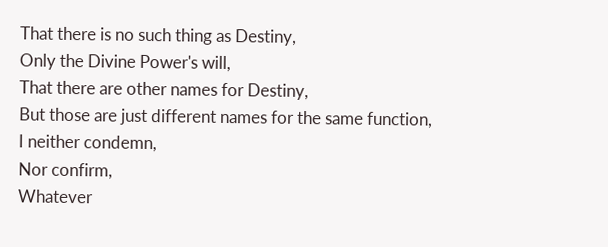That there is no such thing as Destiny,
Only the Divine Power's will,
That there are other names for Destiny,
But those are just different names for the same function,
I neither condemn,
Nor confirm,
Whatever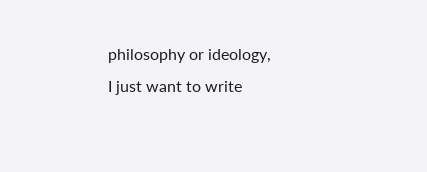philosophy or ideology,
I just want to write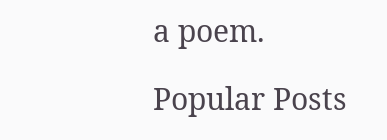a poem.

Popular Posts